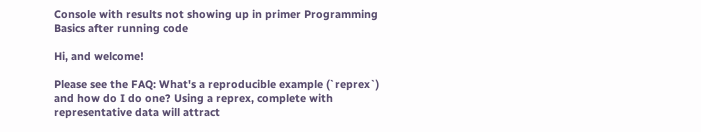Console with results not showing up in primer Programming Basics after running code

Hi, and welcome!

Please see the FAQ: What's a reproducible example (`reprex`) and how do I do one? Using a reprex, complete with representative data will attract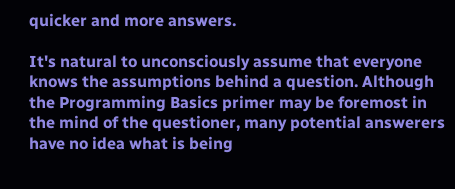quicker and more answers.

It's natural to unconsciously assume that everyone knows the assumptions behind a question. Although the Programming Basics primer may be foremost in the mind of the questioner, many potential answerers have no idea what is being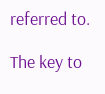referred to.

The key to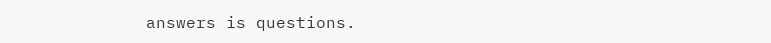answers is questions.